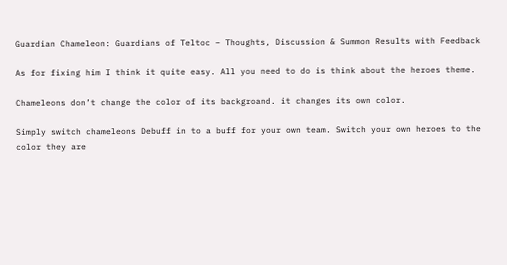Guardian Chameleon: Guardians of Teltoc – Thoughts, Discussion & Summon Results with Feedback

As for fixing him I think it quite easy. All you need to do is think about the heroes theme.

Chameleons don’t change the color of its backgroand. it changes its own color.

Simply switch chameleons Debuff in to a buff for your own team. Switch your own heroes to the color they are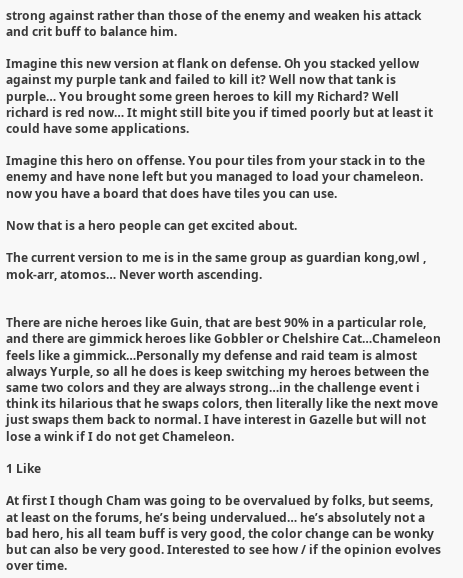strong against rather than those of the enemy and weaken his attack and crit buff to balance him.

Imagine this new version at flank on defense. Oh you stacked yellow against my purple tank and failed to kill it? Well now that tank is purple… You brought some green heroes to kill my Richard? Well richard is red now… It might still bite you if timed poorly but at least it could have some applications.

Imagine this hero on offense. You pour tiles from your stack in to the enemy and have none left but you managed to load your chameleon. now you have a board that does have tiles you can use.

Now that is a hero people can get excited about.

The current version to me is in the same group as guardian kong,owl , mok-arr, atomos… Never worth ascending.


There are niche heroes like Guin, that are best 90% in a particular role, and there are gimmick heroes like Gobbler or Chelshire Cat…Chameleon feels like a gimmick…Personally my defense and raid team is almost always Yurple, so all he does is keep switching my heroes between the same two colors and they are always strong…in the challenge event i think its hilarious that he swaps colors, then literally like the next move just swaps them back to normal. I have interest in Gazelle but will not lose a wink if I do not get Chameleon.

1 Like

At first I though Cham was going to be overvalued by folks, but seems, at least on the forums, he’s being undervalued… he’s absolutely not a bad hero, his all team buff is very good, the color change can be wonky but can also be very good. Interested to see how / if the opinion evolves over time.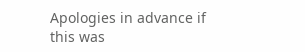Apologies in advance if this was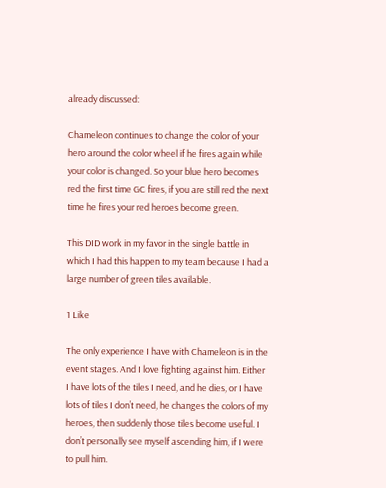already discussed:

Chameleon continues to change the color of your hero around the color wheel if he fires again while your color is changed. So your blue hero becomes red the first time GC fires, if you are still red the next time he fires your red heroes become green.

This DID work in my favor in the single battle in which I had this happen to my team because I had a large number of green tiles available.

1 Like

The only experience I have with Chameleon is in the event stages. And I love fighting against him. Either I have lots of the tiles I need, and he dies, or I have lots of tiles I don’t need, he changes the colors of my heroes, then suddenly those tiles become useful. I don’t personally see myself ascending him, if I were to pull him.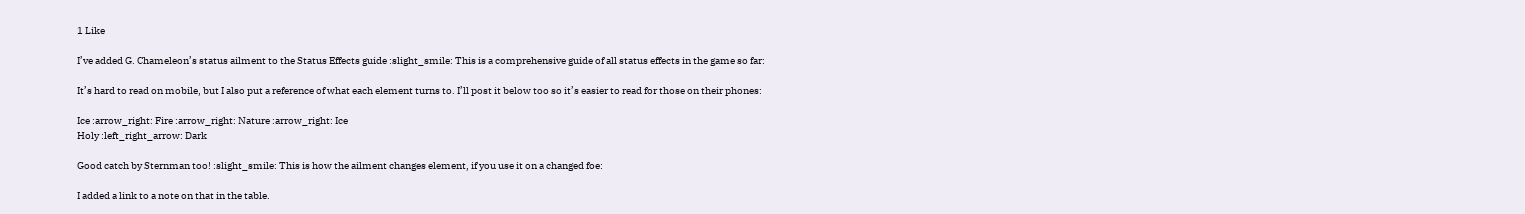1 Like

I’ve added G. Chameleon’s status ailment to the Status Effects guide :slight_smile: This is a comprehensive guide of all status effects in the game so far:

It’s hard to read on mobile, but I also put a reference of what each element turns to. I’ll post it below too so it’s easier to read for those on their phones:

Ice :arrow_right: Fire :arrow_right: Nature :arrow_right: Ice
Holy :left_right_arrow: Dark

Good catch by Sternman too! :slight_smile: This is how the ailment changes element, if you use it on a changed foe:

I added a link to a note on that in the table.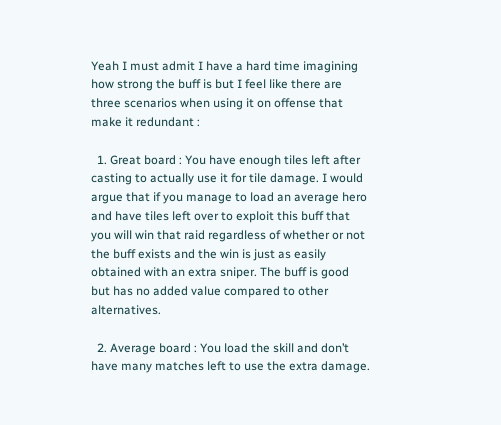Yeah I must admit I have a hard time imagining how strong the buff is but I feel like there are three scenarios when using it on offense that make it redundant :

  1. Great board : You have enough tiles left after casting to actually use it for tile damage. I would argue that if you manage to load an average hero and have tiles left over to exploit this buff that you will win that raid regardless of whether or not the buff exists and the win is just as easily obtained with an extra sniper. The buff is good but has no added value compared to other alternatives.

  2. Average board : You load the skill and don’t have many matches left to use the extra damage.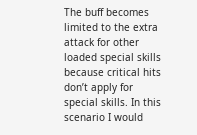The buff becomes limited to the extra attack for other loaded special skills because critical hits don’t apply for special skills. In this scenario I would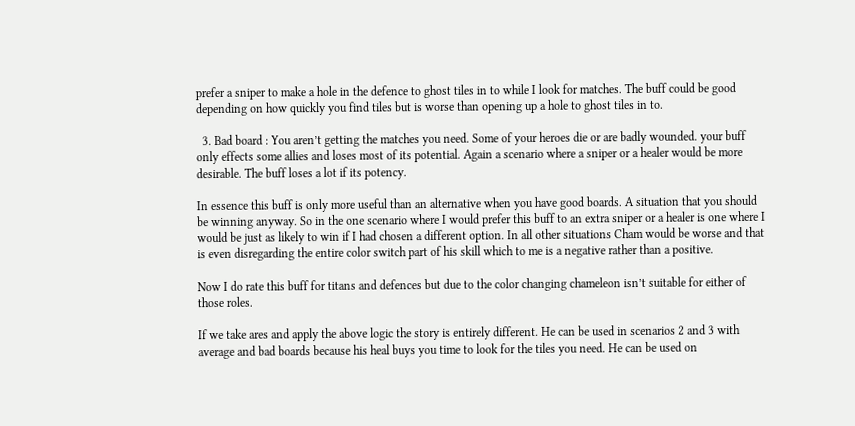prefer a sniper to make a hole in the defence to ghost tiles in to while I look for matches. The buff could be good depending on how quickly you find tiles but is worse than opening up a hole to ghost tiles in to.

  3. Bad board : You aren’t getting the matches you need. Some of your heroes die or are badly wounded. your buff only effects some allies and loses most of its potential. Again a scenario where a sniper or a healer would be more desirable. The buff loses a lot if its potency.

In essence this buff is only more useful than an alternative when you have good boards. A situation that you should be winning anyway. So in the one scenario where I would prefer this buff to an extra sniper or a healer is one where I would be just as likely to win if I had chosen a different option. In all other situations Cham would be worse and that is even disregarding the entire color switch part of his skill which to me is a negative rather than a positive.

Now I do rate this buff for titans and defences but due to the color changing chameleon isn’t suitable for either of those roles.

If we take ares and apply the above logic the story is entirely different. He can be used in scenarios 2 and 3 with average and bad boards because his heal buys you time to look for the tiles you need. He can be used on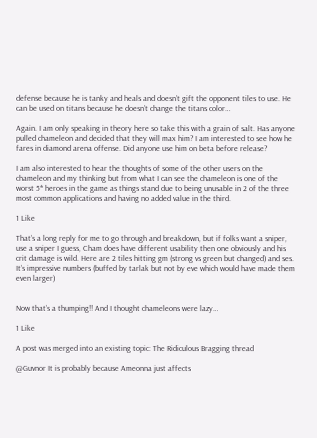defense because he is tanky and heals and doesn’t gift the opponent tiles to use. He can be used on titans because he doesn’t change the titans color…

Again. I am only speaking in theory here so take this with a grain of salt. Has anyone pulled chameleon and decided that they will max him? I am interested to see how he fares in diamond arena offense. Did anyone use him on beta before release?

I am also interested to hear the thoughts of some of the other users on the chameleon and my thinking but from what I can see the chameleon is one of the worst 5* heroes in the game as things stand due to being unusable in 2 of the three most common applications and having no added value in the third.

1 Like

That’s a long reply for me to go through and breakdown, but if folks want a sniper, use a sniper I guess, Cham does have different usability then one obviously and his crit damage is wild. Here are 2 tiles hitting gm (strong vs green but changed) and ses. It’s impressive numbers (buffed by tarlak but not by eve which would have made them even larger)


Now that’s a thumping!! And I thought chameleons were lazy…

1 Like

A post was merged into an existing topic: The Ridiculous Bragging thread

@Guvnor It is probably because Ameonna just affects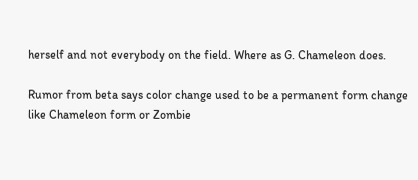herself and not everybody on the field. Where as G. Chameleon does.

Rumor from beta says color change used to be a permanent form change like Chameleon form or Zombie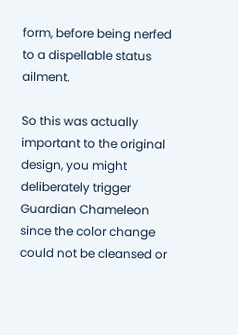form, before being nerfed to a dispellable status ailment.

So this was actually important to the original design, you might deliberately trigger Guardian Chameleon since the color change could not be cleansed or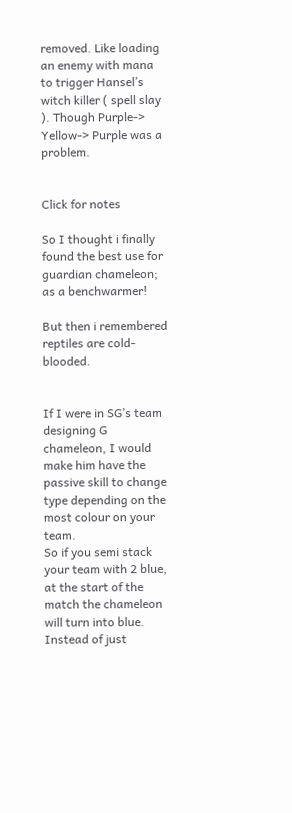removed. Like loading an enemy with mana to trigger Hansel’s witch killer ( spell slay ). Though Purple-> Yellow-> Purple was a problem.


Click for notes

So I thought i finally found the best use for guardian chameleon; as a benchwarmer!

But then i remembered reptiles are cold-blooded.


If I were in SG’s team designing G chameleon, I would make him have the passive skill to change type depending on the most colour on your team.
So if you semi stack your team with 2 blue, at the start of the match the chameleon will turn into blue. Instead of just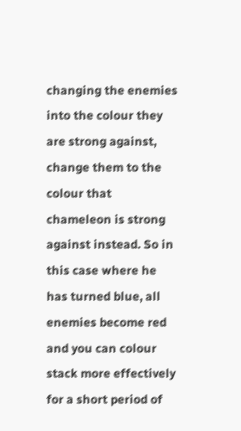changing the enemies into the colour they are strong against, change them to the colour that chameleon is strong against instead. So in this case where he has turned blue, all enemies become red and you can colour stack more effectively for a short period of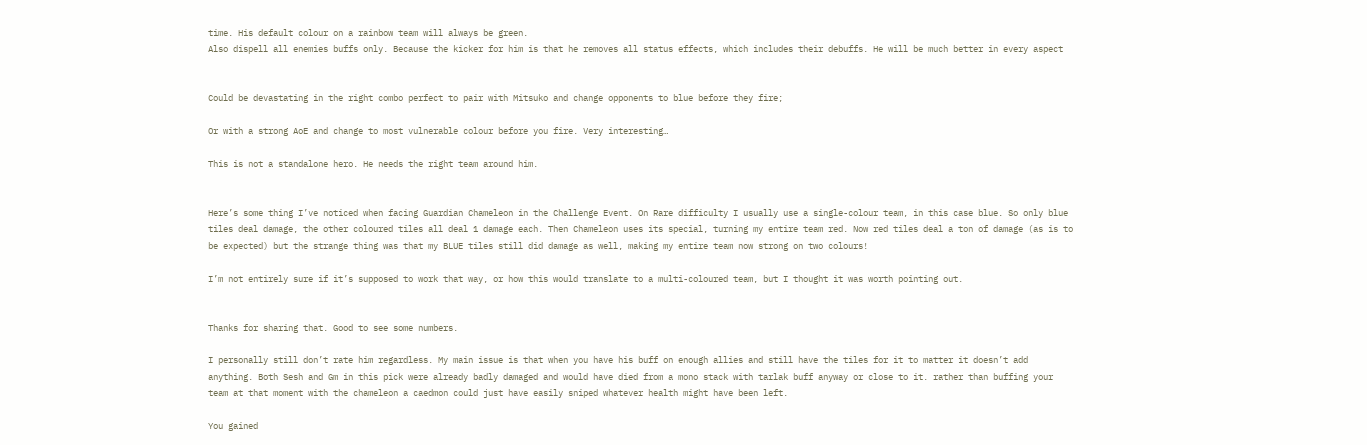time. His default colour on a rainbow team will always be green.
Also dispell all enemies buffs only. Because the kicker for him is that he removes all status effects, which includes their debuffs. He will be much better in every aspect


Could be devastating in the right combo perfect to pair with Mitsuko and change opponents to blue before they fire;

Or with a strong AoE and change to most vulnerable colour before you fire. Very interesting…

This is not a standalone hero. He needs the right team around him.


Here’s some thing I’ve noticed when facing Guardian Chameleon in the Challenge Event. On Rare difficulty I usually use a single-colour team, in this case blue. So only blue tiles deal damage, the other coloured tiles all deal 1 damage each. Then Chameleon uses its special, turning my entire team red. Now red tiles deal a ton of damage (as is to be expected) but the strange thing was that my BLUE tiles still did damage as well, making my entire team now strong on two colours!

I’m not entirely sure if it’s supposed to work that way, or how this would translate to a multi-coloured team, but I thought it was worth pointing out.


Thanks for sharing that. Good to see some numbers.

I personally still don’t rate him regardless. My main issue is that when you have his buff on enough allies and still have the tiles for it to matter it doesn’t add anything. Both Sesh and Gm in this pick were already badly damaged and would have died from a mono stack with tarlak buff anyway or close to it. rather than buffing your team at that moment with the chameleon a caedmon could just have easily sniped whatever health might have been left.

You gained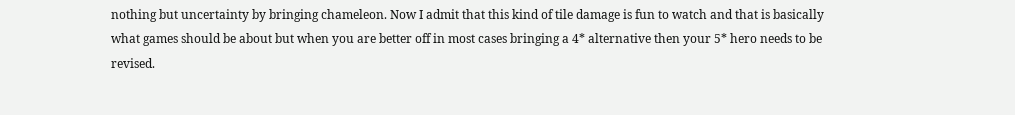nothing but uncertainty by bringing chameleon. Now I admit that this kind of tile damage is fun to watch and that is basically what games should be about but when you are better off in most cases bringing a 4* alternative then your 5* hero needs to be revised.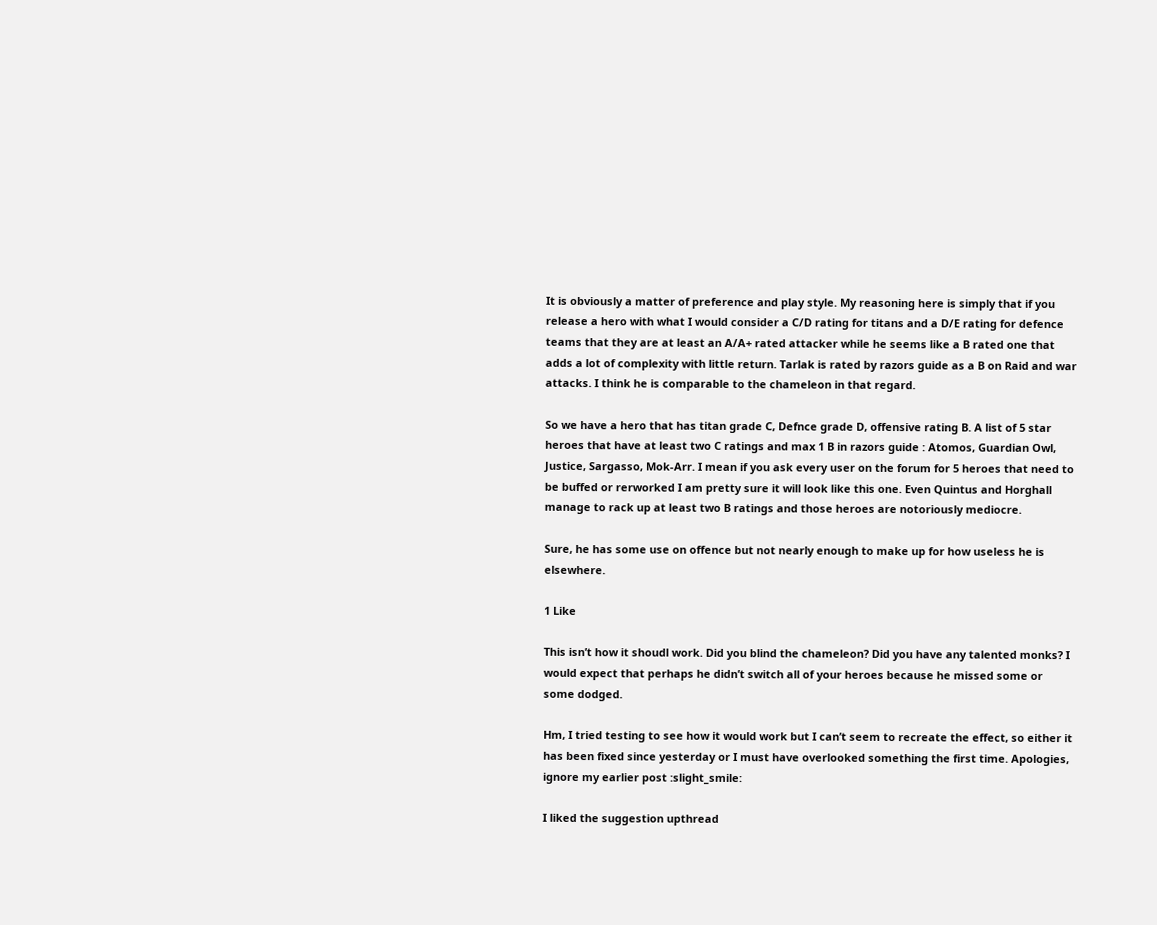It is obviously a matter of preference and play style. My reasoning here is simply that if you release a hero with what I would consider a C/D rating for titans and a D/E rating for defence teams that they are at least an A/A+ rated attacker while he seems like a B rated one that adds a lot of complexity with little return. Tarlak is rated by razors guide as a B on Raid and war attacks. I think he is comparable to the chameleon in that regard.

So we have a hero that has titan grade C, Defnce grade D, offensive rating B. A list of 5 star heroes that have at least two C ratings and max 1 B in razors guide : Atomos, Guardian Owl, Justice, Sargasso, Mok-Arr. I mean if you ask every user on the forum for 5 heroes that need to be buffed or rerworked I am pretty sure it will look like this one. Even Quintus and Horghall manage to rack up at least two B ratings and those heroes are notoriously mediocre.

Sure, he has some use on offence but not nearly enough to make up for how useless he is elsewhere.

1 Like

This isn’t how it shoudl work. Did you blind the chameleon? Did you have any talented monks? I would expect that perhaps he didn’t switch all of your heroes because he missed some or some dodged.

Hm, I tried testing to see how it would work but I can’t seem to recreate the effect, so either it has been fixed since yesterday or I must have overlooked something the first time. Apologies, ignore my earlier post :slight_smile:

I liked the suggestion upthread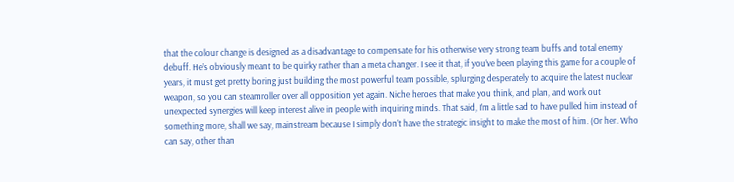that the colour change is designed as a disadvantage to compensate for his otherwise very strong team buffs and total enemy debuff. He’s obviously meant to be quirky rather than a meta changer. I see it that, if you’ve been playing this game for a couple of years, it must get pretty boring just building the most powerful team possible, splurging desperately to acquire the latest nuclear weapon, so you can steamroller over all opposition yet again. Niche heroes that make you think, and plan, and work out unexpected synergies will keep interest alive in people with inquiring minds. That said, I’m a little sad to have pulled him instead of something more, shall we say, mainstream because I simply don’t have the strategic insight to make the most of him. (Or her. Who can say, other than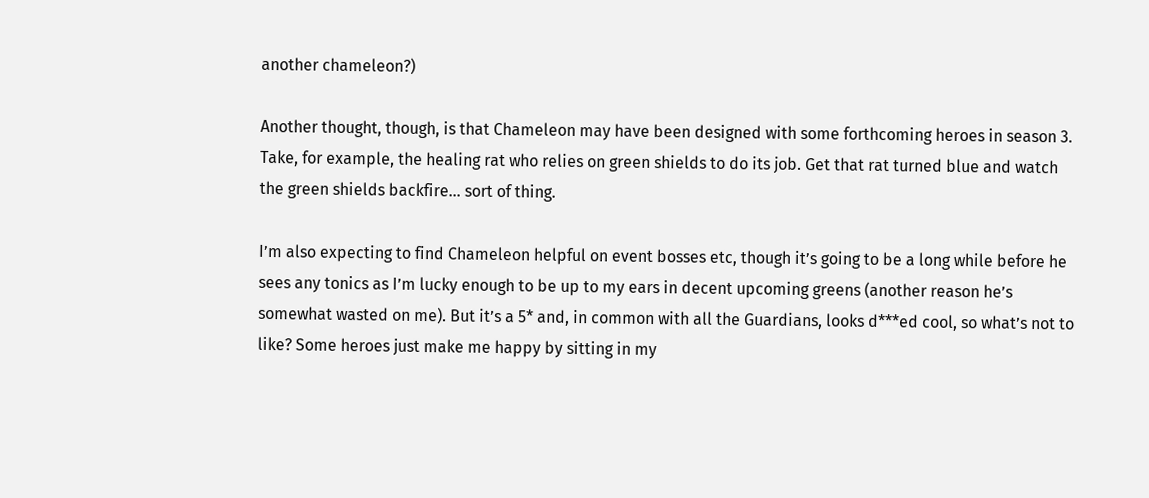another chameleon?)

Another thought, though, is that Chameleon may have been designed with some forthcoming heroes in season 3. Take, for example, the healing rat who relies on green shields to do its job. Get that rat turned blue and watch the green shields backfire… sort of thing.

I’m also expecting to find Chameleon helpful on event bosses etc, though it’s going to be a long while before he sees any tonics as I’m lucky enough to be up to my ears in decent upcoming greens (another reason he’s somewhat wasted on me). But it’s a 5* and, in common with all the Guardians, looks d***ed cool, so what’s not to like? Some heroes just make me happy by sitting in my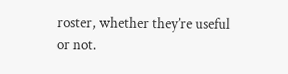roster, whether they’re useful or not.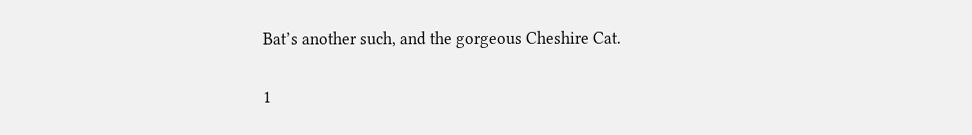Bat’s another such, and the gorgeous Cheshire Cat.

1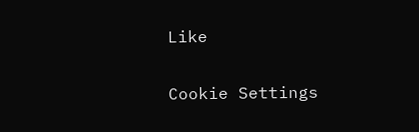Like

Cookie Settings